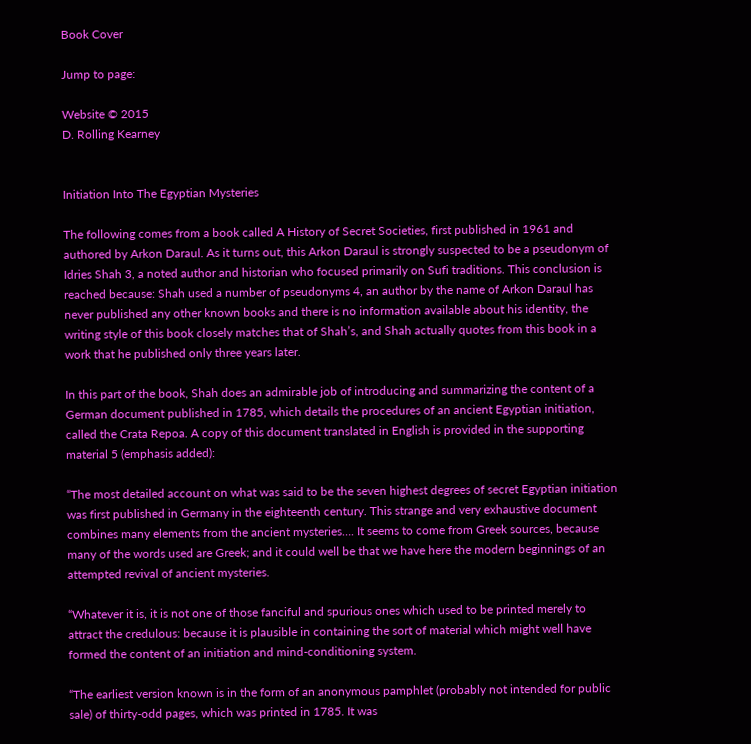Book Cover

Jump to page:

Website © 2015
D. Rolling Kearney


Initiation Into The Egyptian Mysteries

The following comes from a book called A History of Secret Societies, first published in 1961 and authored by Arkon Daraul. As it turns out, this Arkon Daraul is strongly suspected to be a pseudonym of Idries Shah 3, a noted author and historian who focused primarily on Sufi traditions. This conclusion is reached because: Shah used a number of pseudonyms 4, an author by the name of Arkon Daraul has never published any other known books and there is no information available about his identity, the writing style of this book closely matches that of Shah’s, and Shah actually quotes from this book in a work that he published only three years later.

In this part of the book, Shah does an admirable job of introducing and summarizing the content of a German document published in 1785, which details the procedures of an ancient Egyptian initiation, called the Crata Repoa. A copy of this document translated in English is provided in the supporting material 5 (emphasis added):

“The most detailed account on what was said to be the seven highest degrees of secret Egyptian initiation was first published in Germany in the eighteenth century. This strange and very exhaustive document combines many elements from the ancient mysteries…. It seems to come from Greek sources, because many of the words used are Greek; and it could well be that we have here the modern beginnings of an attempted revival of ancient mysteries.

“Whatever it is, it is not one of those fanciful and spurious ones which used to be printed merely to attract the credulous: because it is plausible in containing the sort of material which might well have formed the content of an initiation and mind-conditioning system.

“The earliest version known is in the form of an anonymous pamphlet (probably not intended for public sale) of thirty-odd pages, which was printed in 1785. It was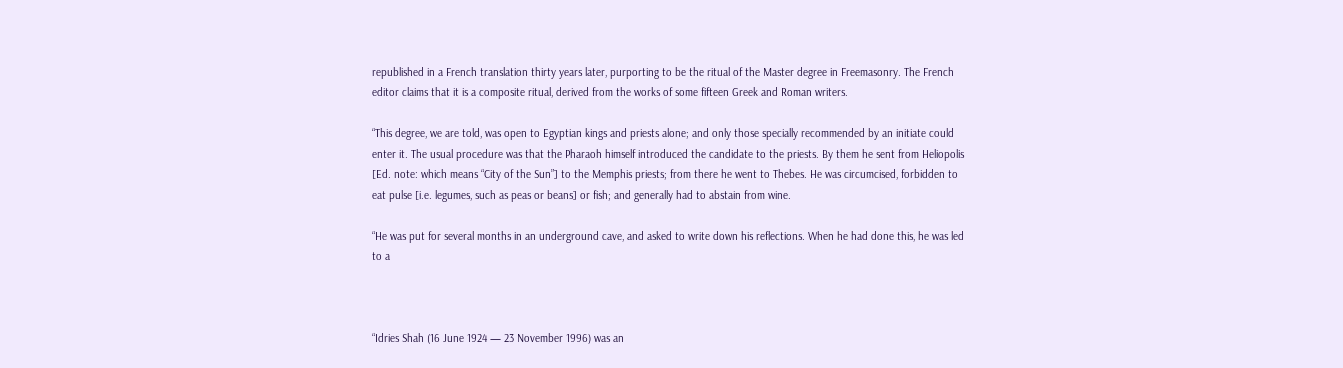republished in a French translation thirty years later, purporting to be the ritual of the Master degree in Freemasonry. The French editor claims that it is a composite ritual, derived from the works of some fifteen Greek and Roman writers.

“This degree, we are told, was open to Egyptian kings and priests alone; and only those specially recommended by an initiate could enter it. The usual procedure was that the Pharaoh himself introduced the candidate to the priests. By them he sent from Heliopolis [Ed. note: which means “City of the Sun”] to the Memphis priests; from there he went to Thebes. He was circumcised, forbidden to eat pulse [i.e. legumes, such as peas or beans] or fish; and generally had to abstain from wine.

“He was put for several months in an underground cave, and asked to write down his reflections. When he had done this, he was led to a



“Idries Shah (16 June 1924 — 23 November 1996) was an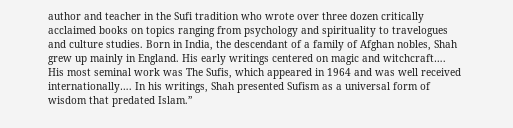author and teacher in the Sufi tradition who wrote over three dozen critically acclaimed books on topics ranging from psychology and spirituality to travelogues and culture studies. Born in India, the descendant of a family of Afghan nobles, Shah grew up mainly in England. His early writings centered on magic and witchcraft…. His most seminal work was The Sufis, which appeared in 1964 and was well received internationally…. In his writings, Shah presented Sufism as a universal form of wisdom that predated Islam.”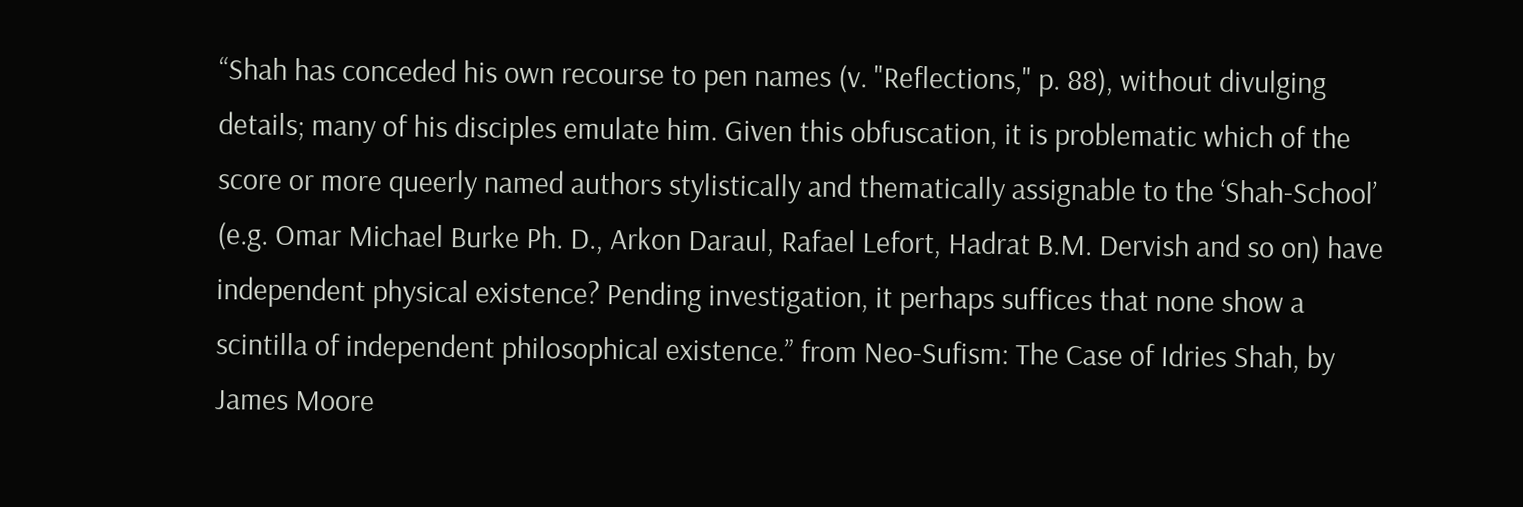“Shah has conceded his own recourse to pen names (v. "Reflections," p. 88), without divulging details; many of his disciples emulate him. Given this obfuscation, it is problematic which of the score or more queerly named authors stylistically and thematically assignable to the ‘Shah-School’ (e.g. Omar Michael Burke Ph. D., Arkon Daraul, Rafael Lefort, Hadrat B.M. Dervish and so on) have independent physical existence? Pending investigation, it perhaps suffices that none show a scintilla of independent philosophical existence.” from Neo-Sufism: The Case of Idries Shah, by James Moore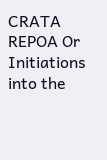CRATA REPOA Or Initiations into the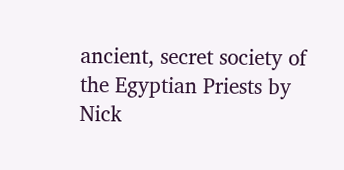ancient, secret society of the Egyptian Priests by Nick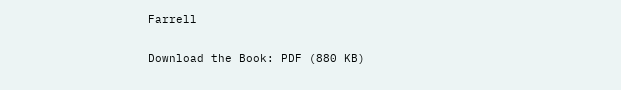Farrell

Download the Book: PDF (880 KB)